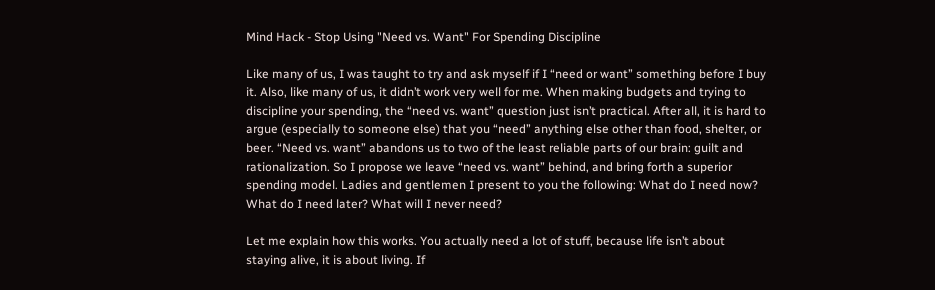Mind Hack - Stop Using "Need vs. Want" For Spending Discipline

Like many of us, I was taught to try and ask myself if I “need or want” something before I buy it. Also, like many of us, it didn’t work very well for me. When making budgets and trying to discipline your spending, the “need vs. want” question just isn’t practical. After all, it is hard to argue (especially to someone else) that you “need” anything else other than food, shelter, or beer. “Need vs. want” abandons us to two of the least reliable parts of our brain: guilt and rationalization. So I propose we leave “need vs. want” behind, and bring forth a superior spending model. Ladies and gentlemen I present to you the following: What do I need now? What do I need later? What will I never need?

Let me explain how this works. You actually need a lot of stuff, because life isn’t about staying alive, it is about living. If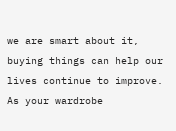we are smart about it, buying things can help our lives continue to improve. As your wardrobe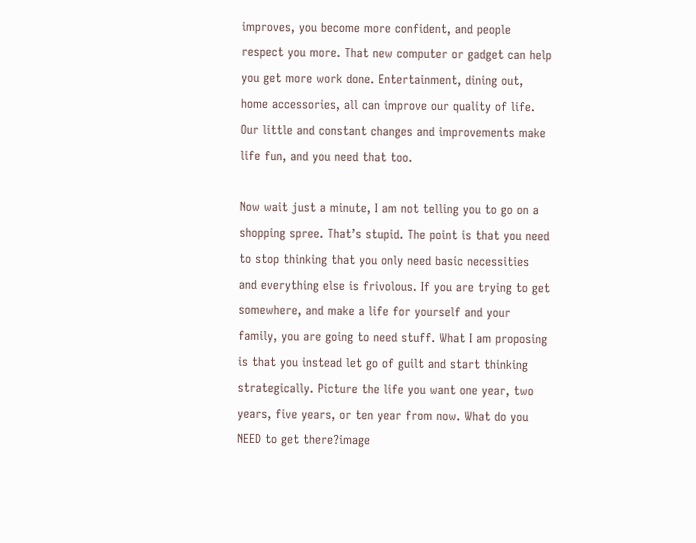improves, you become more confident, and people respect you more. That new computer or gadget can help you get more work done. Entertainment, dining out, home accessories, all can improve our quality of life. Our little and constant changes and improvements make life fun, and you need that too.

Now wait just a minute, I am not telling you to go on a shopping spree. That’s stupid. The point is that you need to stop thinking that you only need basic necessities and everything else is frivolous. If you are trying to get somewhere, and make a life for yourself and your family, you are going to need stuff. What I am proposing is that you instead let go of guilt and start thinking strategically. Picture the life you want one year, two years, five years, or ten year from now. What do you NEED to get there?image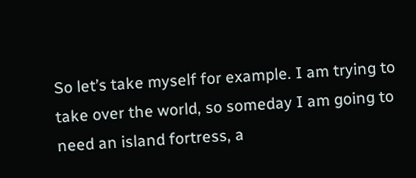So let’s take myself for example. I am trying to take over the world, so someday I am going to need an island fortress, a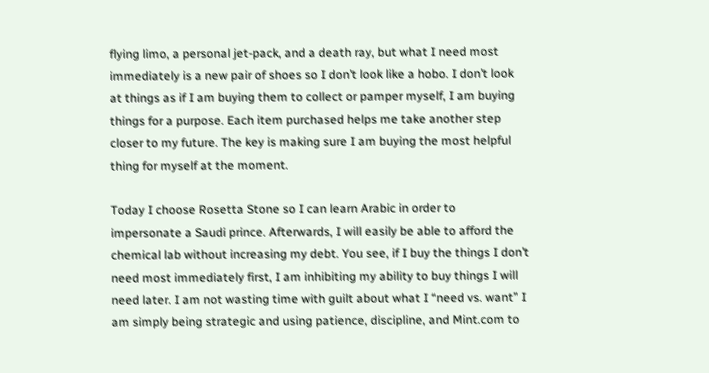flying limo, a personal jet-pack, and a death ray, but what I need most immediately is a new pair of shoes so I don’t look like a hobo. I don’t look at things as if I am buying them to collect or pamper myself, I am buying things for a purpose. Each item purchased helps me take another step closer to my future. The key is making sure I am buying the most helpful thing for myself at the moment.

Today I choose Rosetta Stone so I can learn Arabic in order to impersonate a Saudi prince. Afterwards, I will easily be able to afford the chemical lab without increasing my debt. You see, if I buy the things I don’t need most immediately first, I am inhibiting my ability to buy things I will need later. I am not wasting time with guilt about what I “need vs. want” I am simply being strategic and using patience, discipline, and Mint.com to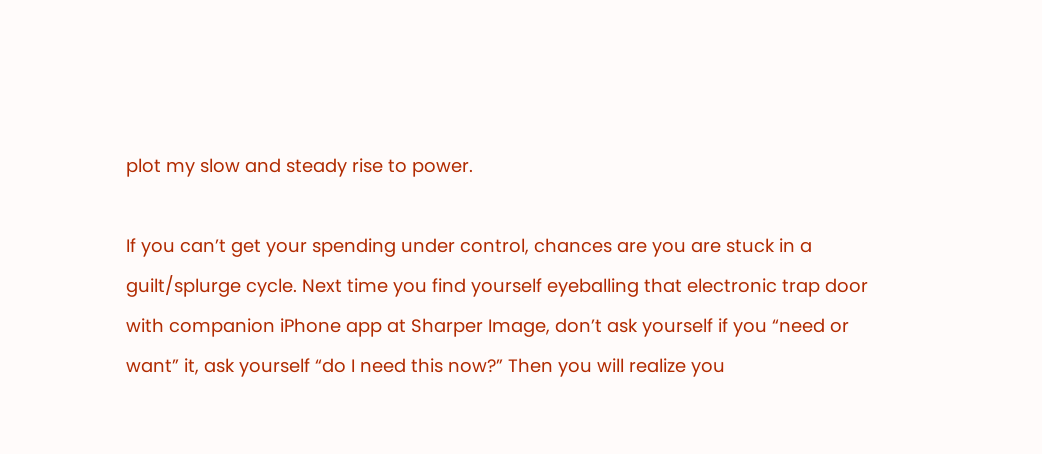plot my slow and steady rise to power.

If you can’t get your spending under control, chances are you are stuck in a guilt/splurge cycle. Next time you find yourself eyeballing that electronic trap door with companion iPhone app at Sharper Image, don’t ask yourself if you “need or want” it, ask yourself “do I need this now?” Then you will realize you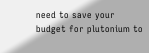need to save your budget for plutonium to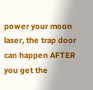power your moon laser, the trap door can happen AFTER you get the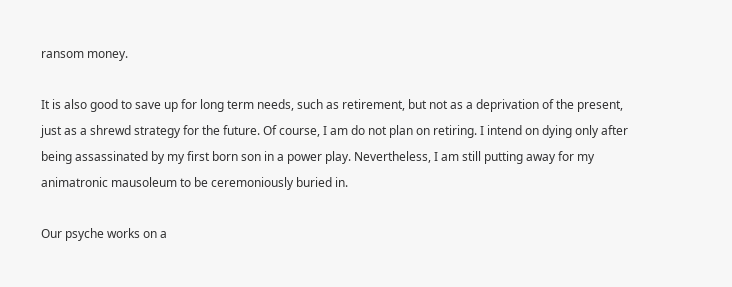ransom money.

It is also good to save up for long term needs, such as retirement, but not as a deprivation of the present, just as a shrewd strategy for the future. Of course, I am do not plan on retiring. I intend on dying only after being assassinated by my first born son in a power play. Nevertheless, I am still putting away for my animatronic mausoleum to be ceremoniously buried in.

Our psyche works on a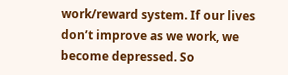work/reward system. If our lives don’t improve as we work, we become depressed. So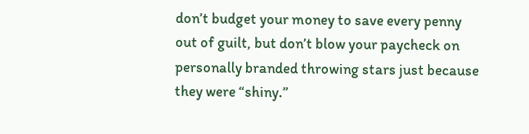don’t budget your money to save every penny out of guilt, but don’t blow your paycheck on personally branded throwing stars just because they were “shiny.”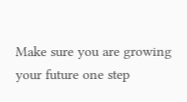Make sure you are growing your future one step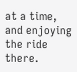at a time, and enjoying the ride there.